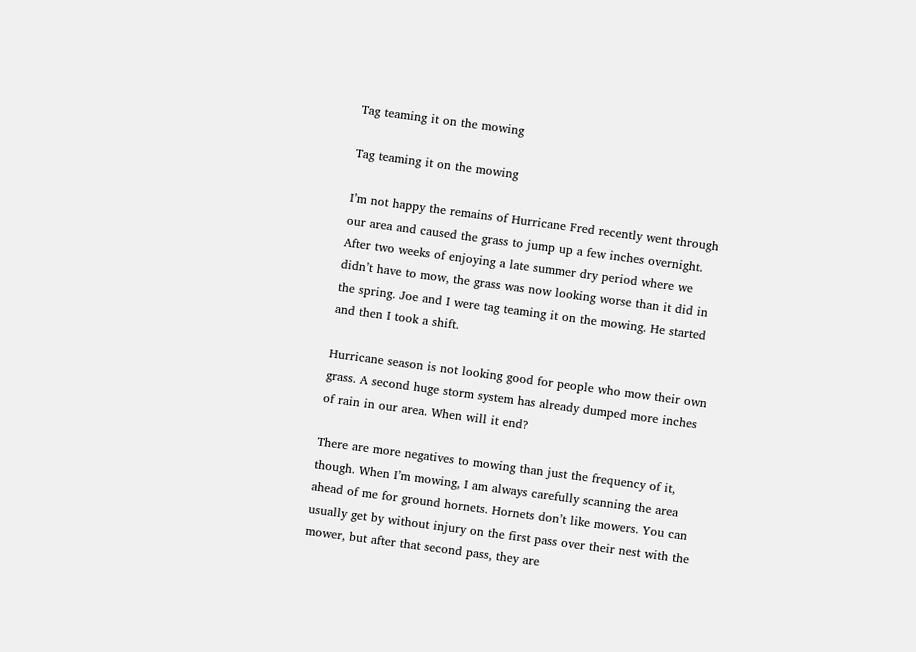Tag teaming it on the mowing

Tag teaming it on the mowing

I’m not happy the remains of Hurricane Fred recently went through our area and caused the grass to jump up a few inches overnight. After two weeks of enjoying a late summer dry period where we didn’t have to mow, the grass was now looking worse than it did in the spring. Joe and I were tag teaming it on the mowing. He started and then I took a shift.

Hurricane season is not looking good for people who mow their own grass. A second huge storm system has already dumped more inches of rain in our area. When will it end?

There are more negatives to mowing than just the frequency of it, though. When I’m mowing, I am always carefully scanning the area ahead of me for ground hornets. Hornets don’t like mowers. You can usually get by without injury on the first pass over their nest with the mower, but after that second pass, they are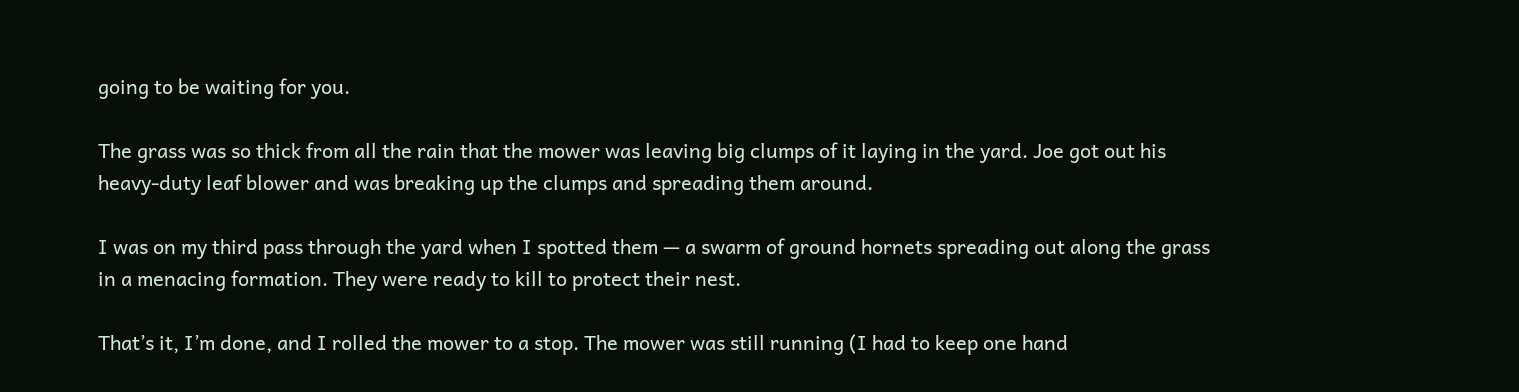going to be waiting for you.

The grass was so thick from all the rain that the mower was leaving big clumps of it laying in the yard. Joe got out his heavy-duty leaf blower and was breaking up the clumps and spreading them around.

I was on my third pass through the yard when I spotted them — a swarm of ground hornets spreading out along the grass in a menacing formation. They were ready to kill to protect their nest.

That’s it, I’m done, and I rolled the mower to a stop. The mower was still running (I had to keep one hand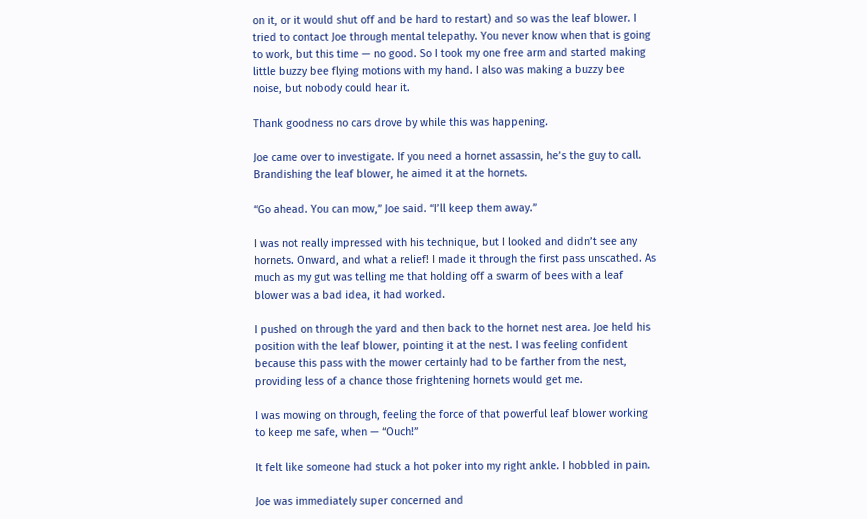on it, or it would shut off and be hard to restart) and so was the leaf blower. I tried to contact Joe through mental telepathy. You never know when that is going to work, but this time — no good. So I took my one free arm and started making little buzzy bee flying motions with my hand. I also was making a buzzy bee noise, but nobody could hear it.

Thank goodness no cars drove by while this was happening.

Joe came over to investigate. If you need a hornet assassin, he’s the guy to call. Brandishing the leaf blower, he aimed it at the hornets.

“Go ahead. You can mow,” Joe said. “I’ll keep them away.”

I was not really impressed with his technique, but I looked and didn’t see any hornets. Onward, and what a relief! I made it through the first pass unscathed. As much as my gut was telling me that holding off a swarm of bees with a leaf blower was a bad idea, it had worked.

I pushed on through the yard and then back to the hornet nest area. Joe held his position with the leaf blower, pointing it at the nest. I was feeling confident because this pass with the mower certainly had to be farther from the nest, providing less of a chance those frightening hornets would get me.

I was mowing on through, feeling the force of that powerful leaf blower working to keep me safe, when — “Ouch!”

It felt like someone had stuck a hot poker into my right ankle. I hobbled in pain.

Joe was immediately super concerned and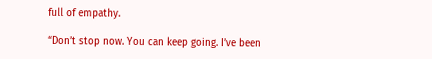full of empathy.

“Don’t stop now. You can keep going. I’ve been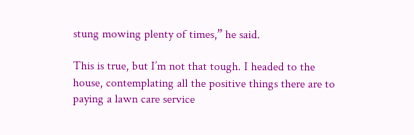stung mowing plenty of times,” he said.

This is true, but I’m not that tough. I headed to the house, contemplating all the positive things there are to paying a lawn care service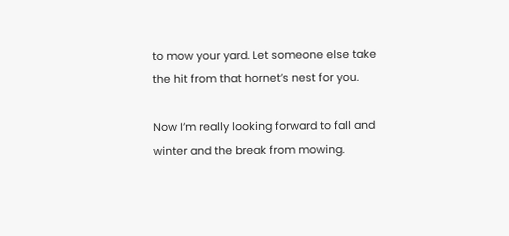to mow your yard. Let someone else take the hit from that hornet’s nest for you.

Now I’m really looking forward to fall and winter and the break from mowing.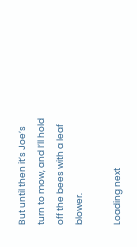But until then it’s Joe’s turn to mow, and I’ll hold off the bees with a leaf blower.

Loading next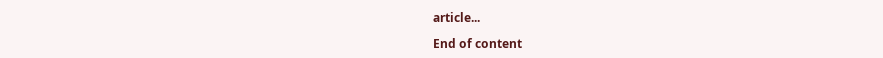article...

End of content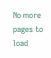No more pages to load